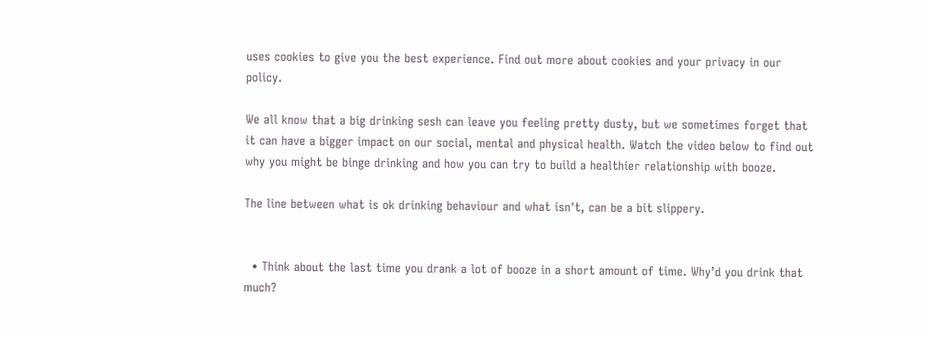uses cookies to give you the best experience. Find out more about cookies and your privacy in our policy.

We all know that a big drinking sesh can leave you feeling pretty dusty, but we sometimes forget that it can have a bigger impact on our social, mental and physical health. Watch the video below to find out why you might be binge drinking and how you can try to build a healthier relationship with booze.

The line between what is ok drinking behaviour and what isn't, can be a bit slippery.


  • Think about the last time you drank a lot of booze in a short amount of time. Why’d you drink that much?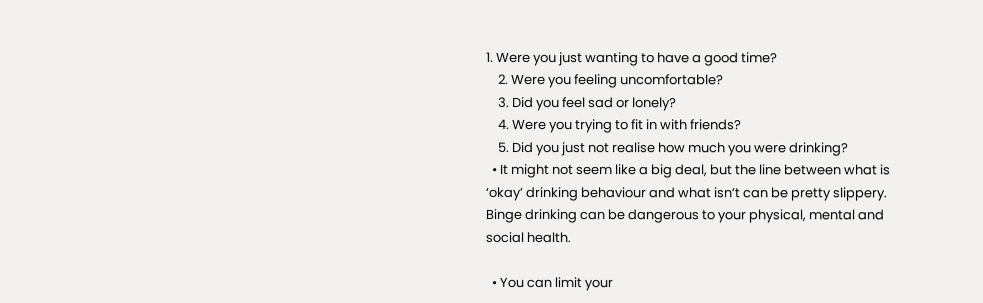1. Were you just wanting to have a good time?
    2. Were you feeling uncomfortable?
    3. Did you feel sad or lonely?
    4. Were you trying to fit in with friends?
    5. Did you just not realise how much you were drinking?
  • It might not seem like a big deal, but the line between what is ‘okay’ drinking behaviour and what isn’t can be pretty slippery. Binge drinking can be dangerous to your physical, mental and social health.

  • You can limit your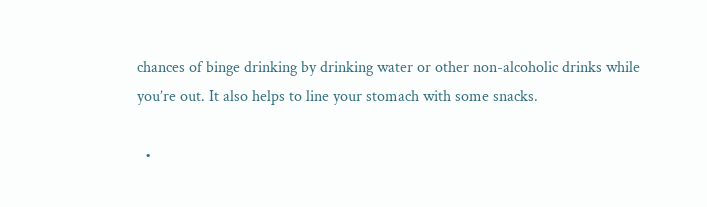chances of binge drinking by drinking water or other non-alcoholic drinks while you’re out. It also helps to line your stomach with some snacks.

  •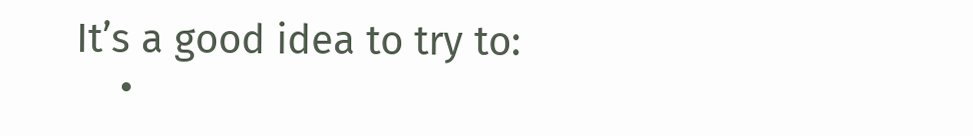It’s a good idea to try to:
    •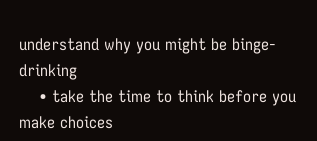understand why you might be binge-drinking
    • take the time to think before you make choices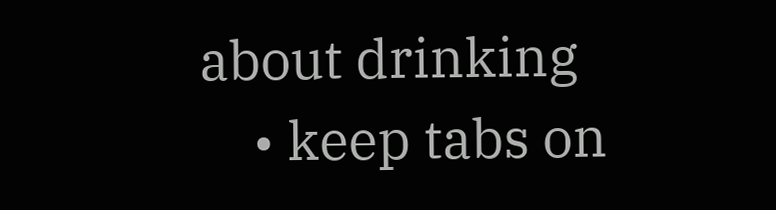about drinking
    • keep tabs on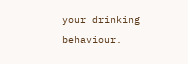your drinking behaviour.